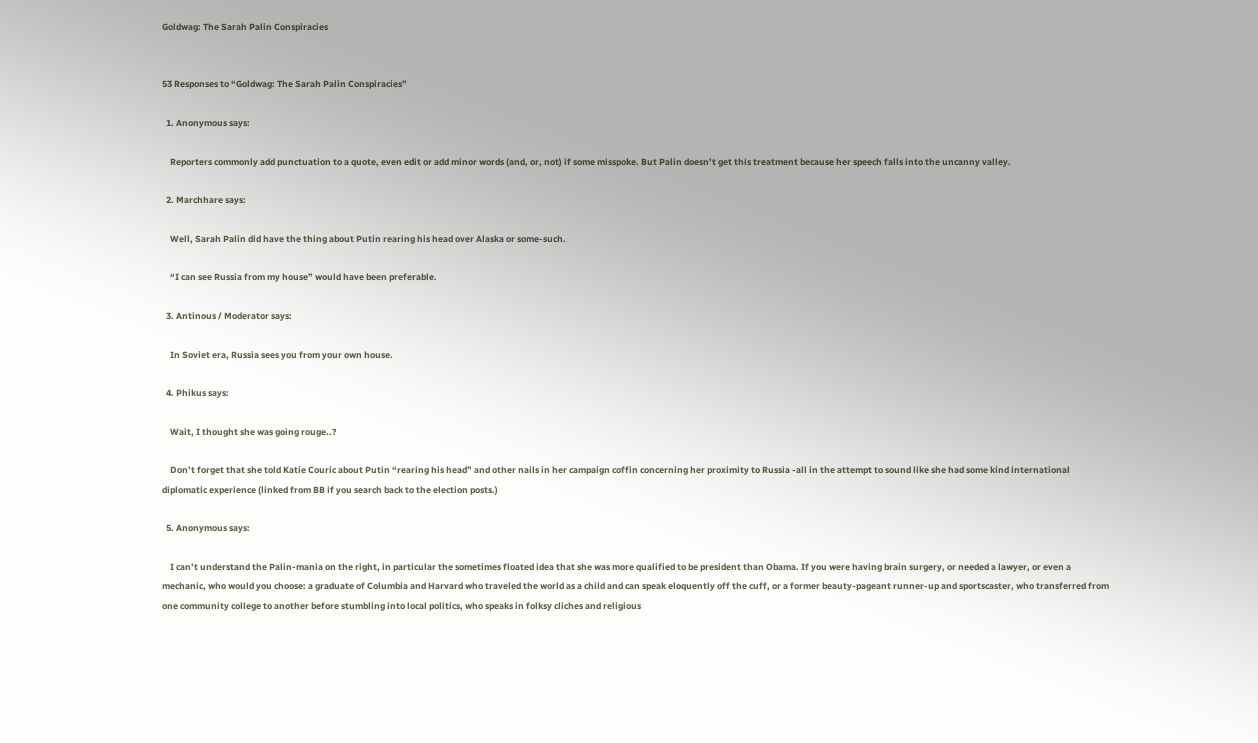Goldwag: The Sarah Palin Conspiracies


53 Responses to “Goldwag: The Sarah Palin Conspiracies”

  1. Anonymous says:

    Reporters commonly add punctuation to a quote, even edit or add minor words (and, or, not) if some misspoke. But Palin doesn’t get this treatment because her speech falls into the uncanny valley.

  2. Marchhare says:

    Well, Sarah Palin did have the thing about Putin rearing his head over Alaska or some-such.

    “I can see Russia from my house” would have been preferable.

  3. Antinous / Moderator says:

    In Soviet era, Russia sees you from your own house.

  4. Phikus says:

    Wait, I thought she was going rouge..?

    Don’t forget that she told Katie Couric about Putin “rearing his head” and other nails in her campaign coffin concerning her proximity to Russia -all in the attempt to sound like she had some kind international diplomatic experience (linked from BB if you search back to the election posts.)

  5. Anonymous says:

    I can’t understand the Palin-mania on the right, in particular the sometimes floated idea that she was more qualified to be president than Obama. If you were having brain surgery, or needed a lawyer, or even a mechanic, who would you choose: a graduate of Columbia and Harvard who traveled the world as a child and can speak eloquently off the cuff, or a former beauty-pageant runner-up and sportscaster, who transferred from one community college to another before stumbling into local politics, who speaks in folksy cliches and religious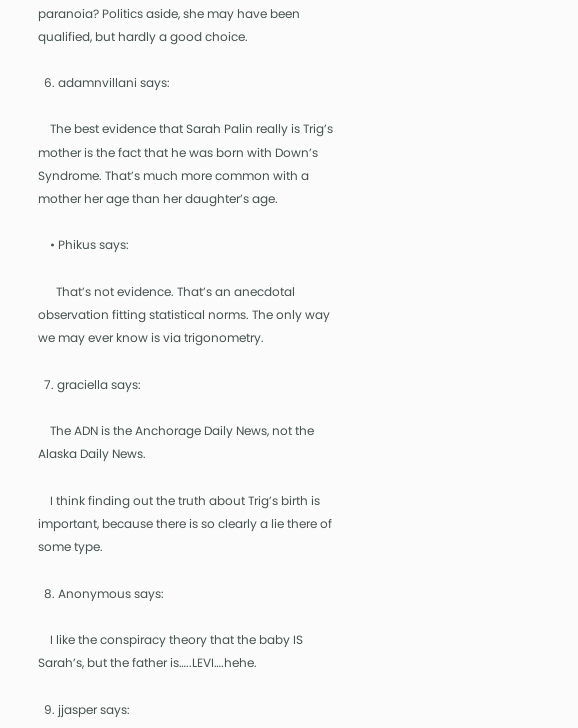paranoia? Politics aside, she may have been qualified, but hardly a good choice.

  6. adamnvillani says:

    The best evidence that Sarah Palin really is Trig’s mother is the fact that he was born with Down’s Syndrome. That’s much more common with a mother her age than her daughter’s age.

    • Phikus says:

      That’s not evidence. That’s an anecdotal observation fitting statistical norms. The only way we may ever know is via trigonometry.

  7. graciella says:

    The ADN is the Anchorage Daily News, not the Alaska Daily News.

    I think finding out the truth about Trig’s birth is important, because there is so clearly a lie there of some type.

  8. Anonymous says:

    I like the conspiracy theory that the baby IS Sarah’s, but the father is…..LEVI….hehe.

  9. jjasper says: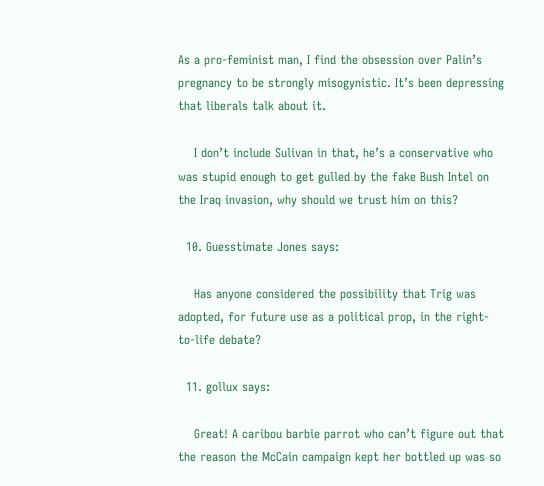As a pro-feminist man, I find the obsession over Palin’s pregnancy to be strongly misogynistic. It’s been depressing that liberals talk about it.

    I don’t include Sulivan in that, he’s a conservative who was stupid enough to get gulled by the fake Bush Intel on the Iraq invasion, why should we trust him on this?

  10. Guesstimate Jones says:

    Has anyone considered the possibility that Trig was adopted, for future use as a political prop, in the right-to-life debate?

  11. gollux says:

    Great! A caribou barbie parrot who can’t figure out that the reason the McCain campaign kept her bottled up was so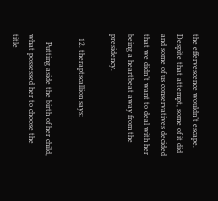the effervescence wouldn’t escape. Despite that attempt, some of it did and some of us conservatives decided that we didn’t want to deal with her being a heartbeat away from the presidency.

  12. theraptscallion says:

    Putting aside the birth of her child, what possessed her to choose the title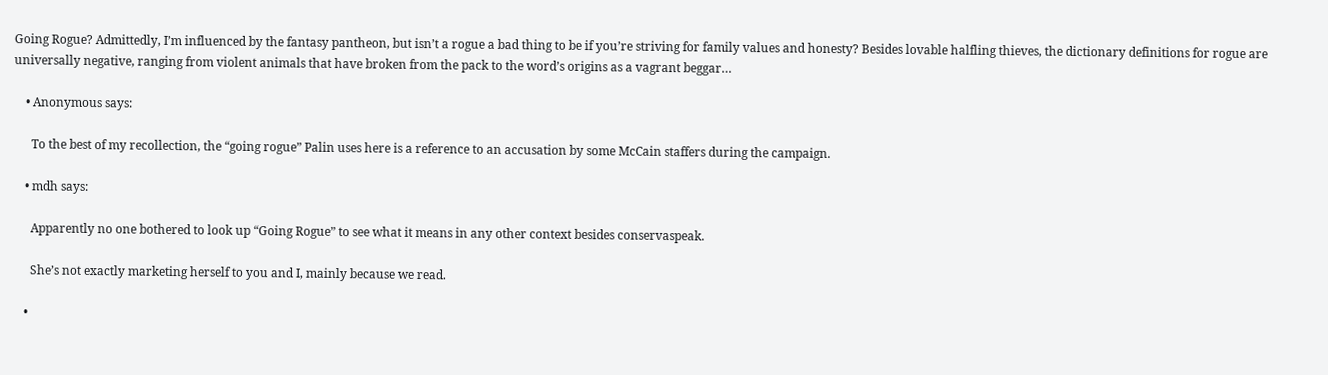Going Rogue? Admittedly, I’m influenced by the fantasy pantheon, but isn’t a rogue a bad thing to be if you’re striving for family values and honesty? Besides lovable halfling thieves, the dictionary definitions for rogue are universally negative, ranging from violent animals that have broken from the pack to the word’s origins as a vagrant beggar…

    • Anonymous says:

      To the best of my recollection, the “going rogue” Palin uses here is a reference to an accusation by some McCain staffers during the campaign.

    • mdh says:

      Apparently no one bothered to look up “Going Rogue” to see what it means in any other context besides conservaspeak.

      She’s not exactly marketing herself to you and I, mainly because we read.

    •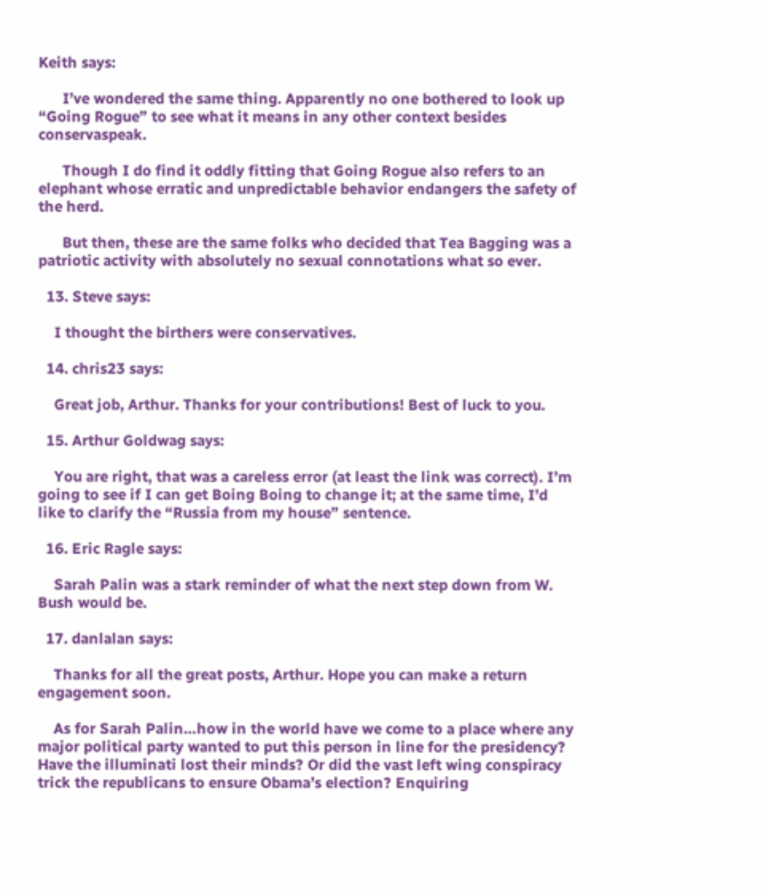Keith says:

      I’ve wondered the same thing. Apparently no one bothered to look up “Going Rogue” to see what it means in any other context besides conservaspeak.

      Though I do find it oddly fitting that Going Rogue also refers to an elephant whose erratic and unpredictable behavior endangers the safety of the herd.

      But then, these are the same folks who decided that Tea Bagging was a patriotic activity with absolutely no sexual connotations what so ever.

  13. Steve says:

    I thought the birthers were conservatives.

  14. chris23 says:

    Great job, Arthur. Thanks for your contributions! Best of luck to you.

  15. Arthur Goldwag says:

    You are right, that was a careless error (at least the link was correct). I’m going to see if I can get Boing Boing to change it; at the same time, I’d like to clarify the “Russia from my house” sentence.

  16. Eric Ragle says:

    Sarah Palin was a stark reminder of what the next step down from W. Bush would be.

  17. danlalan says:

    Thanks for all the great posts, Arthur. Hope you can make a return engagement soon.

    As for Sarah Palin…how in the world have we come to a place where any major political party wanted to put this person in line for the presidency? Have the illuminati lost their minds? Or did the vast left wing conspiracy trick the republicans to ensure Obama’s election? Enquiring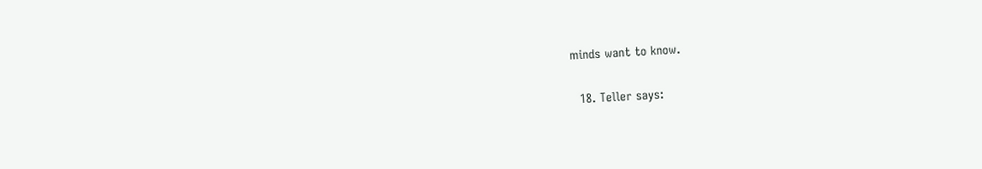minds want to know.

  18. Teller says: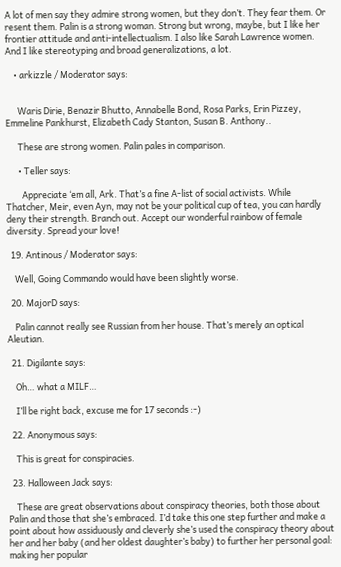A lot of men say they admire strong women, but they don’t. They fear them. Or resent them. Palin is a strong woman. Strong but wrong, maybe, but I like her frontier attitude and anti-intellectualism. I also like Sarah Lawrence women. And I like stereotyping and broad generalizations, a lot.

    • arkizzle / Moderator says:


      Waris Dirie, Benazir Bhutto, Annabelle Bond, Rosa Parks, Erin Pizzey, Emmeline Pankhurst, Elizabeth Cady Stanton, Susan B. Anthony..

      These are strong women. Palin pales in comparison.

      • Teller says:

        Appreciate ‘em all, Ark. That’s a fine A-list of social activists. While Thatcher, Meir, even Ayn, may not be your political cup of tea, you can hardly deny their strength. Branch out. Accept our wonderful rainbow of female diversity. Spread your love!

  19. Antinous / Moderator says:

    Well, Going Commando would have been slightly worse.

  20. MajorD says:

    Palin cannot really see Russian from her house. That’s merely an optical Aleutian.

  21. Digilante says:

    Oh… what a MILF…

    I’ll be right back, excuse me for 17 seconds :-)

  22. Anonymous says:

    This is great for conspiracies.

  23. Halloween Jack says:

    These are great observations about conspiracy theories, both those about Palin and those that she’s embraced. I’d take this one step further and make a point about how assiduously and cleverly she’s used the conspiracy theory about her and her baby (and her oldest daughter’s baby) to further her personal goal: making her popular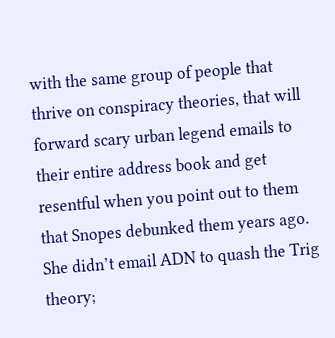with the same group of people that thrive on conspiracy theories, that will forward scary urban legend emails to their entire address book and get resentful when you point out to them that Snopes debunked them years ago. She didn’t email ADN to quash the Trig theory;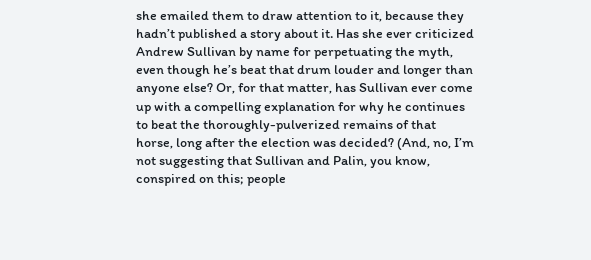she emailed them to draw attention to it, because they hadn’t published a story about it. Has she ever criticized Andrew Sullivan by name for perpetuating the myth, even though he’s beat that drum louder and longer than anyone else? Or, for that matter, has Sullivan ever come up with a compelling explanation for why he continues to beat the thoroughly-pulverized remains of that horse, long after the election was decided? (And, no, I’m not suggesting that Sullivan and Palin, you know, conspired on this; people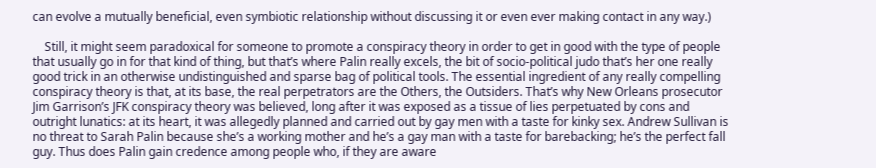can evolve a mutually beneficial, even symbiotic relationship without discussing it or even ever making contact in any way.)

    Still, it might seem paradoxical for someone to promote a conspiracy theory in order to get in good with the type of people that usually go in for that kind of thing, but that’s where Palin really excels, the bit of socio-political judo that’s her one really good trick in an otherwise undistinguished and sparse bag of political tools. The essential ingredient of any really compelling conspiracy theory is that, at its base, the real perpetrators are the Others, the Outsiders. That’s why New Orleans prosecutor Jim Garrison’s JFK conspiracy theory was believed, long after it was exposed as a tissue of lies perpetuated by cons and outright lunatics: at its heart, it was allegedly planned and carried out by gay men with a taste for kinky sex. Andrew Sullivan is no threat to Sarah Palin because she’s a working mother and he’s a gay man with a taste for barebacking; he’s the perfect fall guy. Thus does Palin gain credence among people who, if they are aware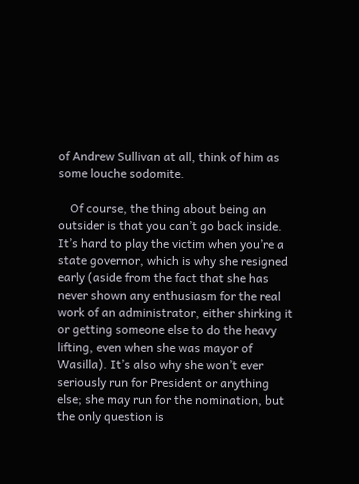of Andrew Sullivan at all, think of him as some louche sodomite.

    Of course, the thing about being an outsider is that you can’t go back inside. It’s hard to play the victim when you’re a state governor, which is why she resigned early (aside from the fact that she has never shown any enthusiasm for the real work of an administrator, either shirking it or getting someone else to do the heavy lifting, even when she was mayor of Wasilla). It’s also why she won’t ever seriously run for President or anything else; she may run for the nomination, but the only question is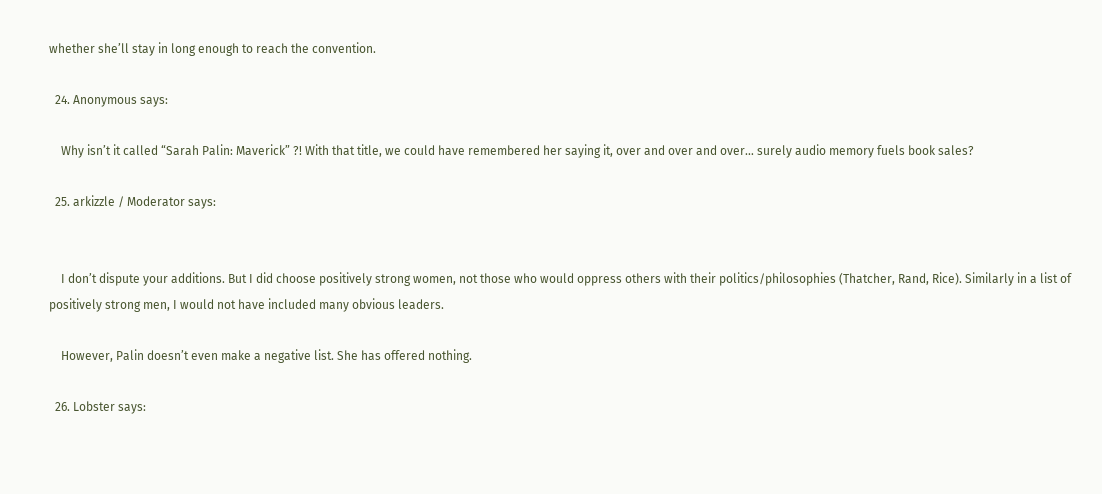whether she’ll stay in long enough to reach the convention.

  24. Anonymous says:

    Why isn’t it called “Sarah Palin: Maverick” ?! With that title, we could have remembered her saying it, over and over and over… surely audio memory fuels book sales?

  25. arkizzle / Moderator says:


    I don’t dispute your additions. But I did choose positively strong women, not those who would oppress others with their politics/philosophies (Thatcher, Rand, Rice). Similarly in a list of positively strong men, I would not have included many obvious leaders.

    However, Palin doesn’t even make a negative list. She has offered nothing.

  26. Lobster says: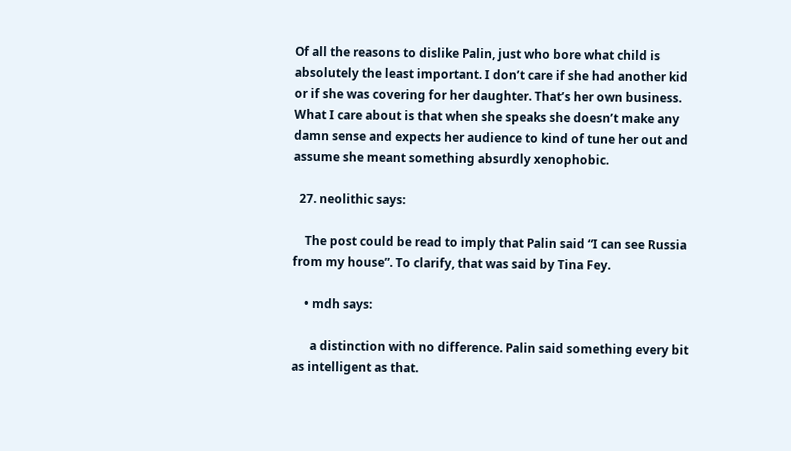Of all the reasons to dislike Palin, just who bore what child is absolutely the least important. I don’t care if she had another kid or if she was covering for her daughter. That’s her own business. What I care about is that when she speaks she doesn’t make any damn sense and expects her audience to kind of tune her out and assume she meant something absurdly xenophobic.

  27. neolithic says:

    The post could be read to imply that Palin said “I can see Russia from my house”. To clarify, that was said by Tina Fey.

    • mdh says:

      a distinction with no difference. Palin said something every bit as intelligent as that.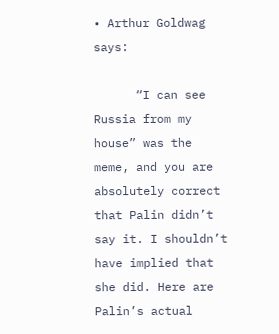• Arthur Goldwag says:

      “I can see Russia from my house” was the meme, and you are absolutely correct that Palin didn’t say it. I shouldn’t have implied that she did. Here are Palin’s actual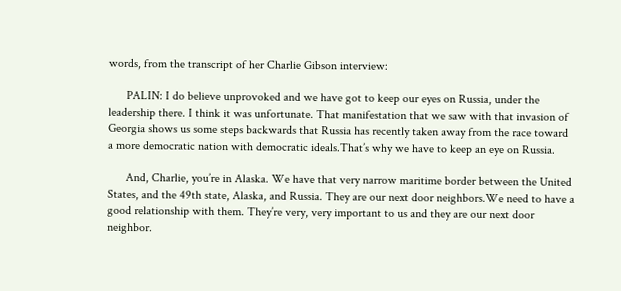words, from the transcript of her Charlie Gibson interview:

      PALIN: I do believe unprovoked and we have got to keep our eyes on Russia, under the leadership there. I think it was unfortunate. That manifestation that we saw with that invasion of Georgia shows us some steps backwards that Russia has recently taken away from the race toward a more democratic nation with democratic ideals.That’s why we have to keep an eye on Russia.

      And, Charlie, you’re in Alaska. We have that very narrow maritime border between the United States, and the 49th state, Alaska, and Russia. They are our next door neighbors.We need to have a good relationship with them. They’re very, very important to us and they are our next door neighbor.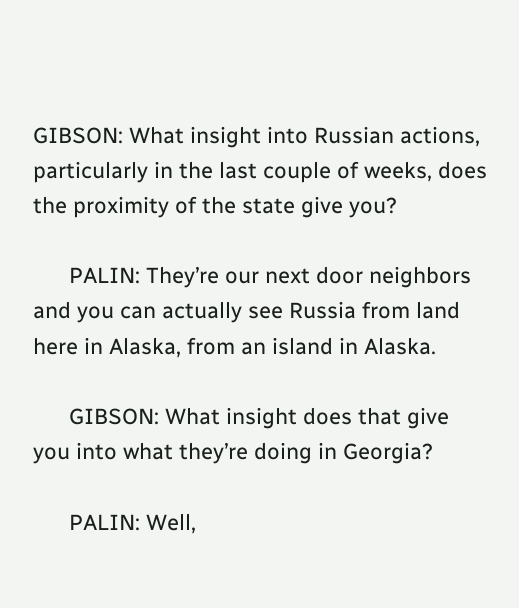GIBSON: What insight into Russian actions, particularly in the last couple of weeks, does the proximity of the state give you?

      PALIN: They’re our next door neighbors and you can actually see Russia from land here in Alaska, from an island in Alaska.

      GIBSON: What insight does that give you into what they’re doing in Georgia?

      PALIN: Well,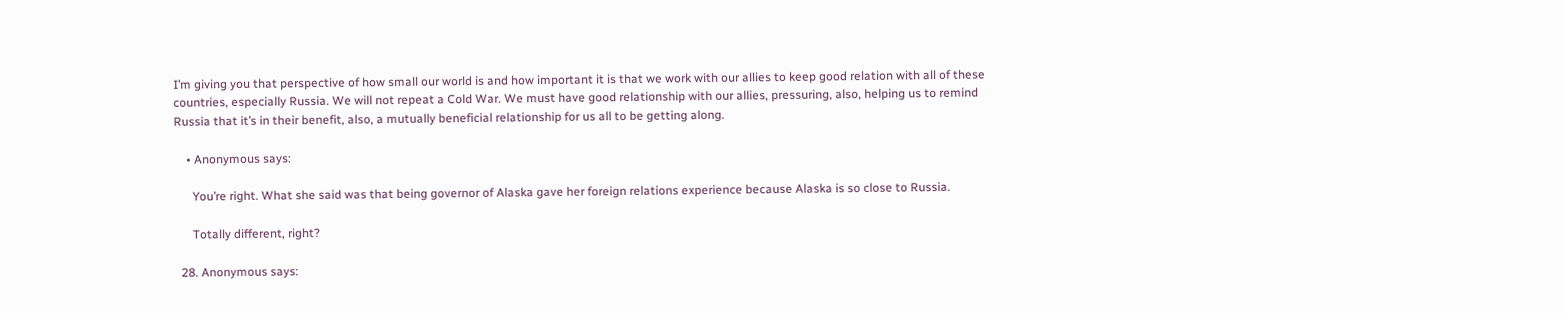I’m giving you that perspective of how small our world is and how important it is that we work with our allies to keep good relation with all of these countries, especially Russia. We will not repeat a Cold War. We must have good relationship with our allies, pressuring, also, helping us to remind Russia that it’s in their benefit, also, a mutually beneficial relationship for us all to be getting along.

    • Anonymous says:

      You’re right. What she said was that being governor of Alaska gave her foreign relations experience because Alaska is so close to Russia.

      Totally different, right?

  28. Anonymous says: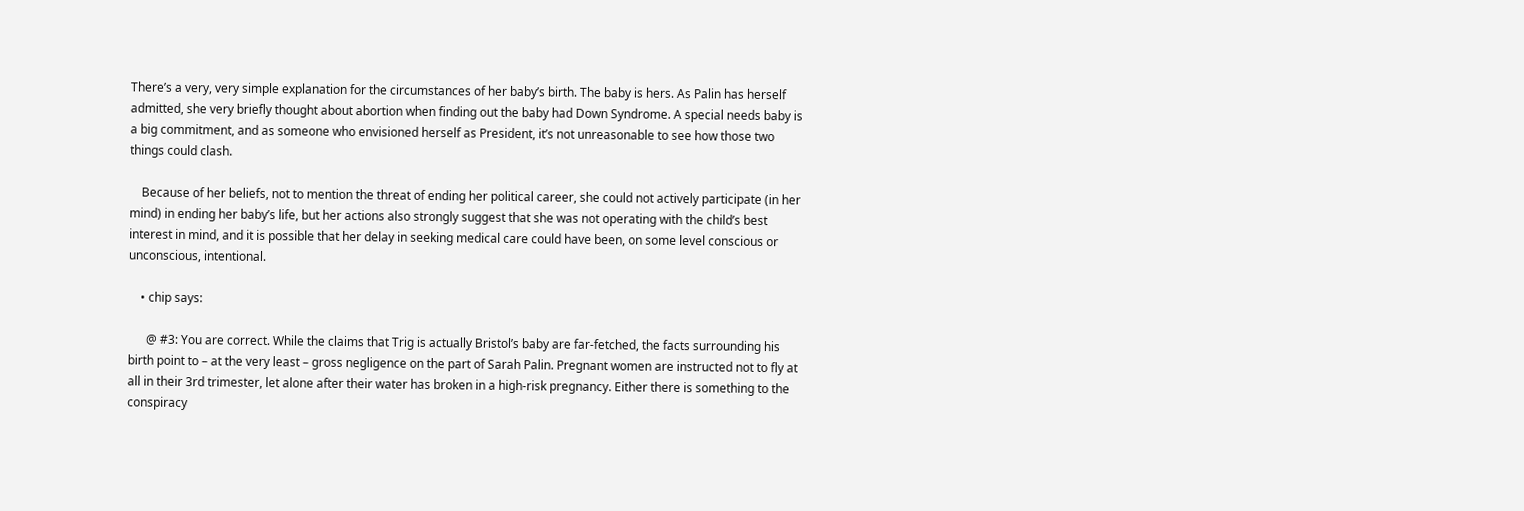There’s a very, very simple explanation for the circumstances of her baby’s birth. The baby is hers. As Palin has herself admitted, she very briefly thought about abortion when finding out the baby had Down Syndrome. A special needs baby is a big commitment, and as someone who envisioned herself as President, it’s not unreasonable to see how those two things could clash.

    Because of her beliefs, not to mention the threat of ending her political career, she could not actively participate (in her mind) in ending her baby’s life, but her actions also strongly suggest that she was not operating with the child’s best interest in mind, and it is possible that her delay in seeking medical care could have been, on some level conscious or unconscious, intentional.

    • chip says:

      @ #3: You are correct. While the claims that Trig is actually Bristol’s baby are far-fetched, the facts surrounding his birth point to – at the very least – gross negligence on the part of Sarah Palin. Pregnant women are instructed not to fly at all in their 3rd trimester, let alone after their water has broken in a high-risk pregnancy. Either there is something to the conspiracy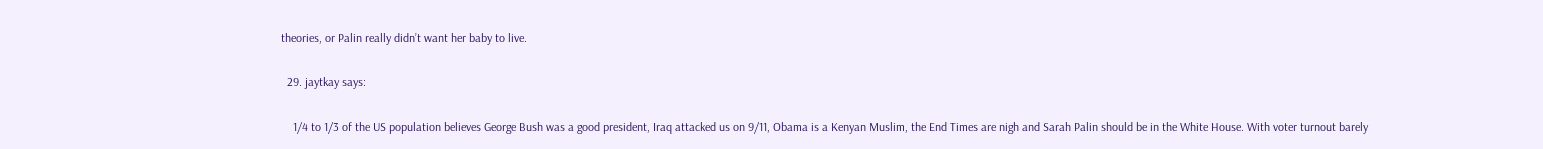theories, or Palin really didn’t want her baby to live.

  29. jaytkay says:

    1/4 to 1/3 of the US population believes George Bush was a good president, Iraq attacked us on 9/11, Obama is a Kenyan Muslim, the End Times are nigh and Sarah Palin should be in the White House. With voter turnout barely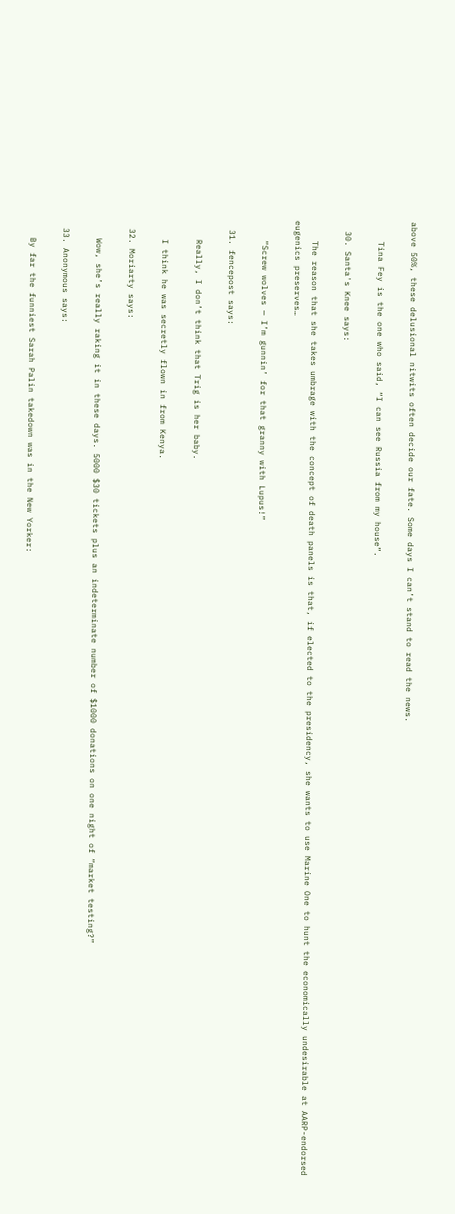above 50%, these delusional nitwits often decide our fate. Some days I can’t stand to read the news.

    Tina Fey is the one who said, “I can see Russia from my house”.

  30. Santa's Knee says:

    The reason that she takes umbrage with the concept of death panels is that, if elected to the presidency, she wants to use Marine One to hunt the economically undesirable at AARP-endorsed eugenics preserves…

    “Screw wolves — I’m gunnin’ for that granny with Lupus!”

  31. fencepost says:

    Really, I don’t think that Trig is her baby.

    I think he was secretly flown in from Kenya.

  32. Moriarty says:

    Wow, she’s really raking it in these days. 5000 $30 tickets plus an indeterminate number of $1000 donations on one night of “market testing?”

  33. Anonymous says:

    By far the funniest Sarah Palin takedown was in the New Yorker: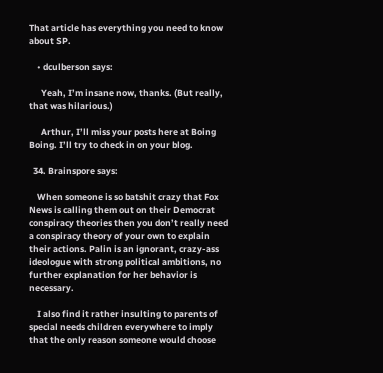That article has everything you need to know about SP.

    • dculberson says:

      Yeah, I’m insane now, thanks. (But really, that was hilarious.)

      Arthur, I’ll miss your posts here at Boing Boing. I’ll try to check in on your blog.

  34. Brainspore says:

    When someone is so batshit crazy that Fox News is calling them out on their Democrat conspiracy theories then you don’t really need a conspiracy theory of your own to explain their actions. Palin is an ignorant, crazy-ass ideologue with strong political ambitions, no further explanation for her behavior is necessary.

    I also find it rather insulting to parents of special needs children everywhere to imply that the only reason someone would choose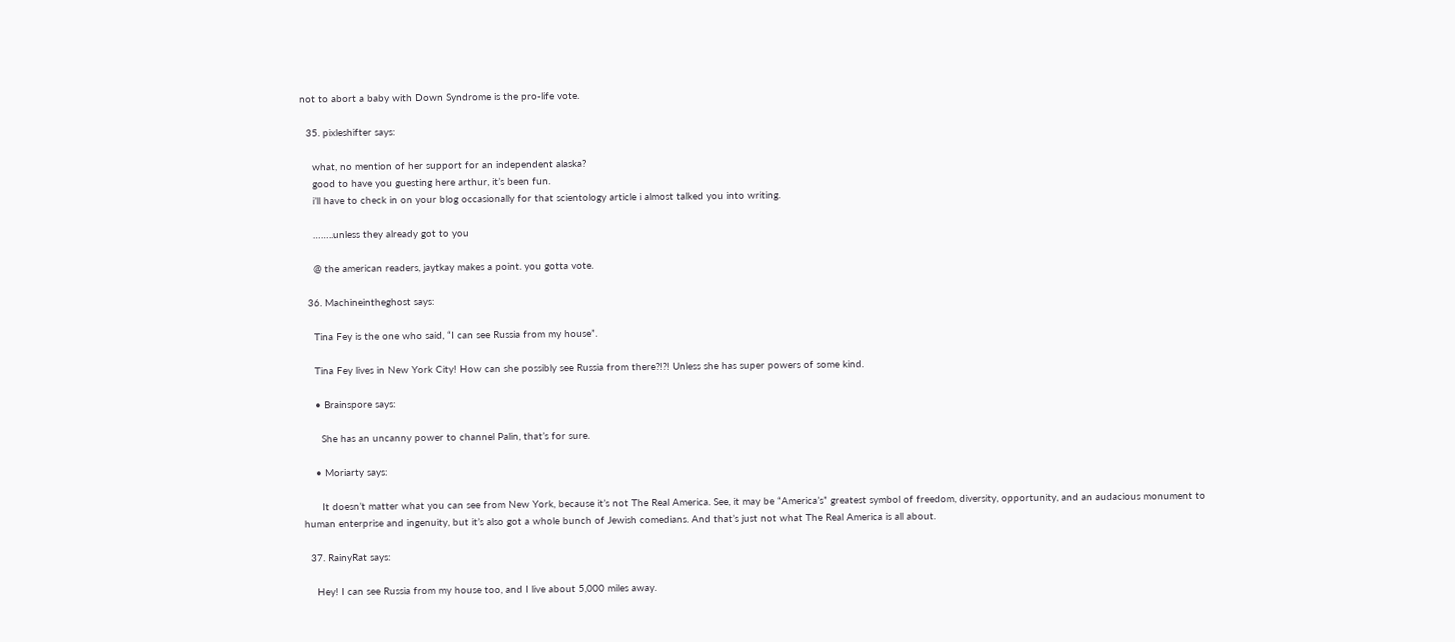not to abort a baby with Down Syndrome is the pro-life vote.

  35. pixleshifter says:

    what, no mention of her support for an independent alaska?
    good to have you guesting here arthur, it’s been fun.
    i’ll have to check in on your blog occasionally for that scientology article i almost talked you into writing.

    ……..unless they already got to you

    @ the american readers, jaytkay makes a point. you gotta vote.

  36. Machineintheghost says:

    Tina Fey is the one who said, “I can see Russia from my house”.

    Tina Fey lives in New York City! How can she possibly see Russia from there?!?! Unless she has super powers of some kind.

    • Brainspore says:

      She has an uncanny power to channel Palin, that’s for sure.

    • Moriarty says:

      It doesn’t matter what you can see from New York, because it’s not The Real America. See, it may be “America’s” greatest symbol of freedom, diversity, opportunity, and an audacious monument to human enterprise and ingenuity, but it’s also got a whole bunch of Jewish comedians. And that’s just not what The Real America is all about.

  37. RainyRat says:

    Hey! I can see Russia from my house too, and I live about 5,000 miles away.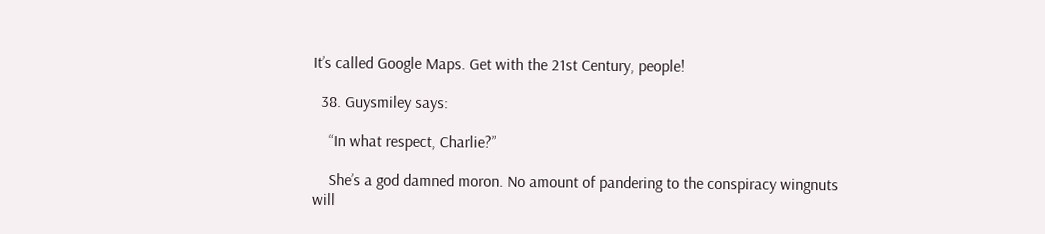It’s called Google Maps. Get with the 21st Century, people!

  38. Guysmiley says:

    “In what respect, Charlie?”

    She’s a god damned moron. No amount of pandering to the conspiracy wingnuts will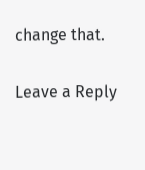change that.

Leave a Reply